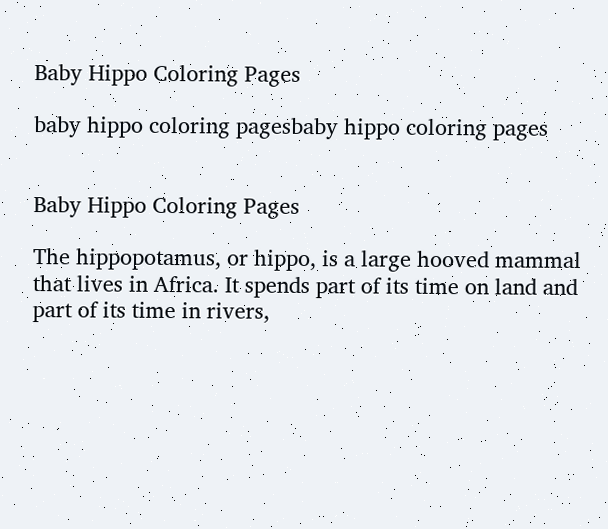Baby Hippo Coloring Pages

baby hippo coloring pagesbaby hippo coloring pages


Baby Hippo Coloring Pages

The hippopotamus, or hippo, is a large hooved mammal that lives in Africa. It spends part of its time on land and part of its time in rivers,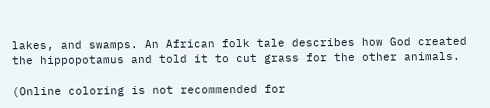lakes, and swamps. An African folk tale describes how God created the hippopotamus and told it to cut grass for the other animals.

(Online coloring is not recommended for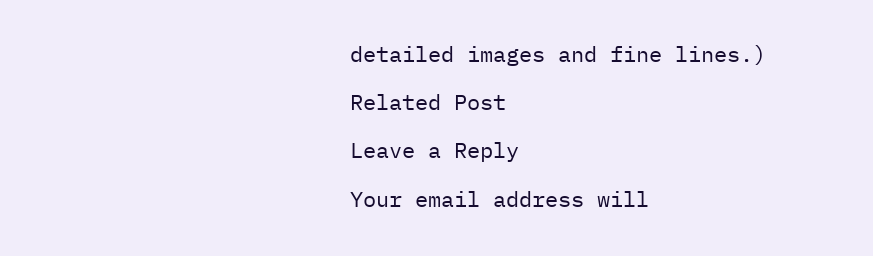detailed images and fine lines.)

Related Post

Leave a Reply

Your email address will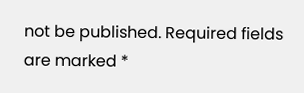not be published. Required fields are marked *